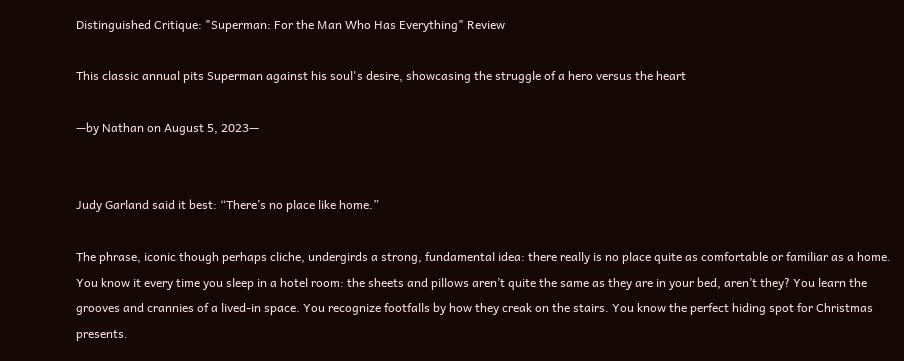Distinguished Critique: "Superman: For the Man Who Has Everything" Review

This classic annual pits Superman against his soul's desire, showcasing the struggle of a hero versus the heart

—by Nathan on August 5, 2023—


Judy Garland said it best: “There’s no place like home.”

The phrase, iconic though perhaps cliche, undergirds a strong, fundamental idea: there really is no place quite as comfortable or familiar as a home. You know it every time you sleep in a hotel room: the sheets and pillows aren’t quite the same as they are in your bed, aren’t they? You learn the grooves and crannies of a lived-in space. You recognize footfalls by how they creak on the stairs. You know the perfect hiding spot for Christmas presents.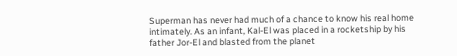Superman has never had much of a chance to know his real home intimately. As an infant, Kal-El was placed in a rocketship by his father Jor-El and blasted from the planet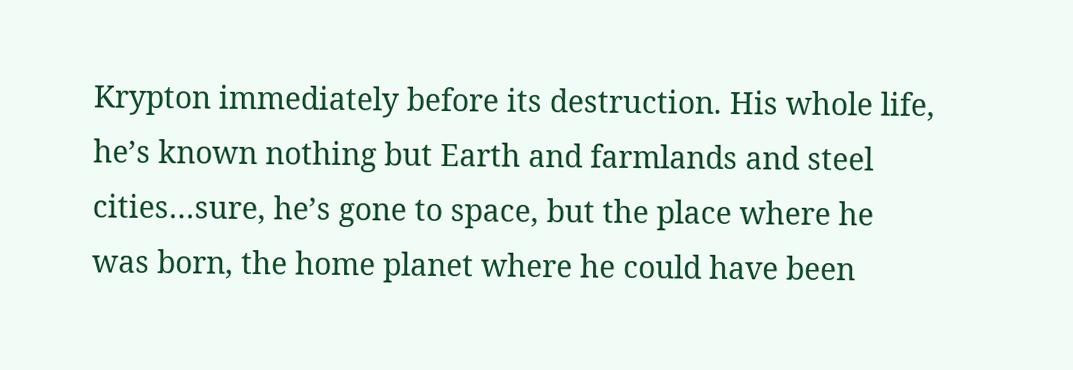Krypton immediately before its destruction. His whole life, he’s known nothing but Earth and farmlands and steel cities…sure, he’s gone to space, but the place where he was born, the home planet where he could have been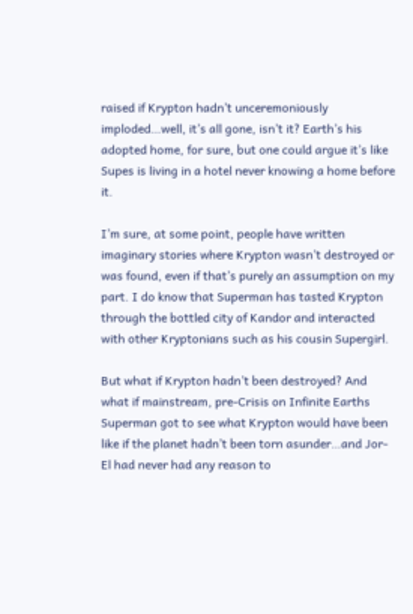raised if Krypton hadn’t unceremoniously imploded…well, it’s all gone, isn’t it? Earth’s his adopted home, for sure, but one could argue it’s like Supes is living in a hotel never knowing a home before it.

I’m sure, at some point, people have written imaginary stories where Krypton wasn’t destroyed or was found, even if that’s purely an assumption on my part. I do know that Superman has tasted Krypton through the bottled city of Kandor and interacted with other Kryptonians such as his cousin Supergirl.

But what if Krypton hadn’t been destroyed? And what if mainstream, pre-Crisis on Infinite Earths Superman got to see what Krypton would have been like if the planet hadn’t been torn asunder…and Jor-El had never had any reason to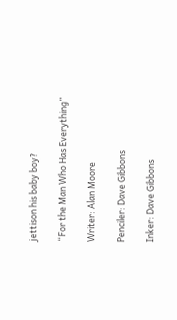jettison his baby boy?

“For the Man Who Has Everything”

Writer: Alan Moore

Penciler: Dave Gibbons

Inker: Dave Gibbons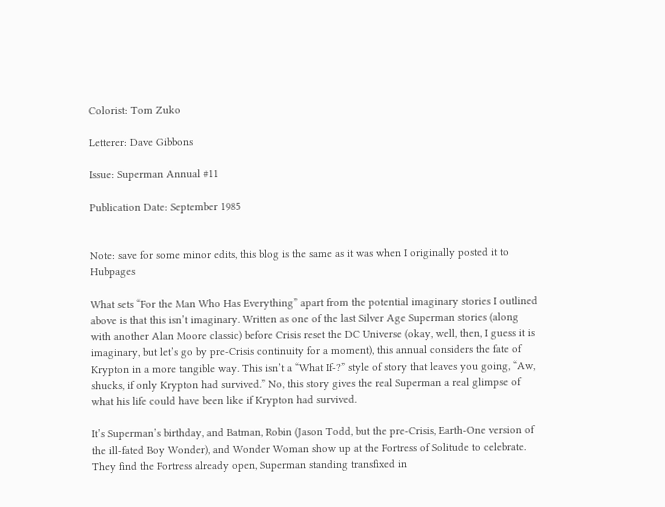Colorist: Tom Zuko

Letterer: Dave Gibbons

Issue: Superman Annual #11

Publication Date: September 1985


Note: save for some minor edits, this blog is the same as it was when I originally posted it to Hubpages

What sets “For the Man Who Has Everything” apart from the potential imaginary stories I outlined above is that this isn’t imaginary. Written as one of the last Silver Age Superman stories (along with another Alan Moore classic) before Crisis reset the DC Universe (okay, well, then, I guess it is imaginary, but let’s go by pre-Crisis continuity for a moment), this annual considers the fate of Krypton in a more tangible way. This isn’t a “What If-?” style of story that leaves you going, “Aw, shucks, if only Krypton had survived.” No, this story gives the real Superman a real glimpse of what his life could have been like if Krypton had survived.

It’s Superman’s birthday, and Batman, Robin (Jason Todd, but the pre-Crisis, Earth-One version of the ill-fated Boy Wonder), and Wonder Woman show up at the Fortress of Solitude to celebrate. They find the Fortress already open, Superman standing transfixed in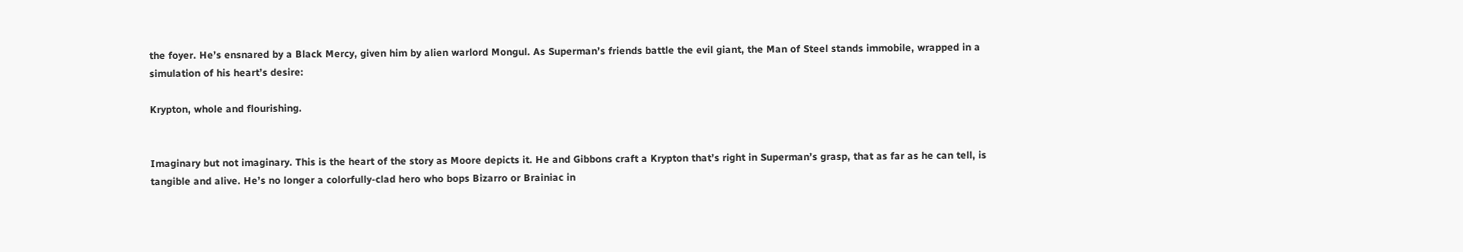the foyer. He’s ensnared by a Black Mercy, given him by alien warlord Mongul. As Superman’s friends battle the evil giant, the Man of Steel stands immobile, wrapped in a simulation of his heart’s desire:

Krypton, whole and flourishing.


Imaginary but not imaginary. This is the heart of the story as Moore depicts it. He and Gibbons craft a Krypton that’s right in Superman’s grasp, that as far as he can tell, is tangible and alive. He’s no longer a colorfully-clad hero who bops Bizarro or Brainiac in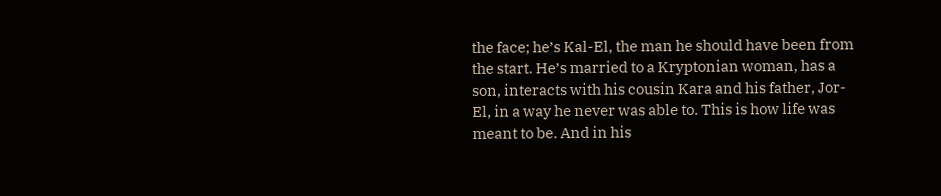the face; he’s Kal-El, the man he should have been from the start. He’s married to a Kryptonian woman, has a son, interacts with his cousin Kara and his father, Jor-El, in a way he never was able to. This is how life was meant to be. And in his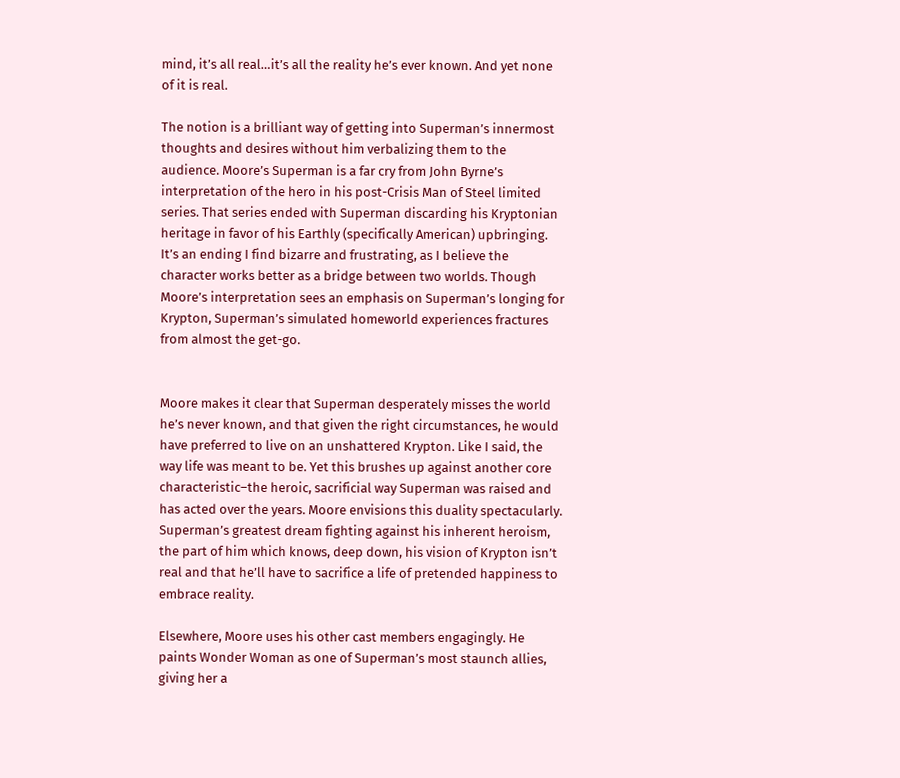mind, it’s all real…it’s all the reality he’s ever known. And yet none of it is real.

The notion is a brilliant way of getting into Superman’s innermost thoughts and desires without him verbalizing them to the audience. Moore’s Superman is a far cry from John Byrne’s interpretation of the hero in his post-Crisis Man of Steel limited series. That series ended with Superman discarding his Kryptonian heritage in favor of his Earthly (specifically American) upbringing. It’s an ending I find bizarre and frustrating, as I believe the character works better as a bridge between two worlds. Though Moore’s interpretation sees an emphasis on Superman’s longing for Krypton, Superman’s simulated homeworld experiences fractures from almost the get-go.


Moore makes it clear that Superman desperately misses the world he’s never known, and that given the right circumstances, he would have preferred to live on an unshattered Krypton. Like I said, the way life was meant to be. Yet this brushes up against another core characteristic–the heroic, sacrificial way Superman was raised and has acted over the years. Moore envisions this duality spectacularly. Superman’s greatest dream fighting against his inherent heroism, the part of him which knows, deep down, his vision of Krypton isn’t real and that he’ll have to sacrifice a life of pretended happiness to embrace reality.

Elsewhere, Moore uses his other cast members engagingly. He paints Wonder Woman as one of Superman’s most staunch allies, giving her a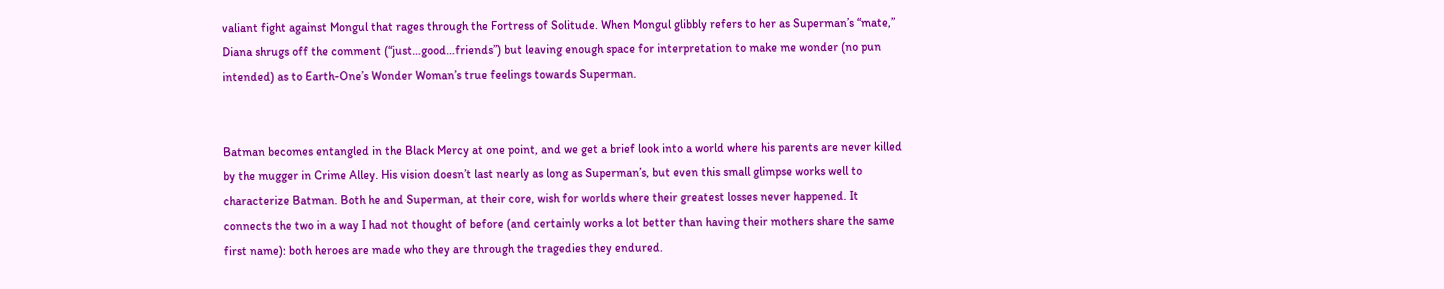valiant fight against Mongul that rages through the Fortress of Solitude. When Mongul glibbly refers to her as Superman’s “mate,” Diana shrugs off the comment (“just…good…friends”) but leaving enough space for interpretation to make me wonder (no pun intended) as to Earth-One’s Wonder Woman’s true feelings towards Superman.


Batman becomes entangled in the Black Mercy at one point, and we get a brief look into a world where his parents are never killed by the mugger in Crime Alley. His vision doesn’t last nearly as long as Superman’s, but even this small glimpse works well to characterize Batman. Both he and Superman, at their core, wish for worlds where their greatest losses never happened. It connects the two in a way I had not thought of before (and certainly works a lot better than having their mothers share the same first name): both heroes are made who they are through the tragedies they endured.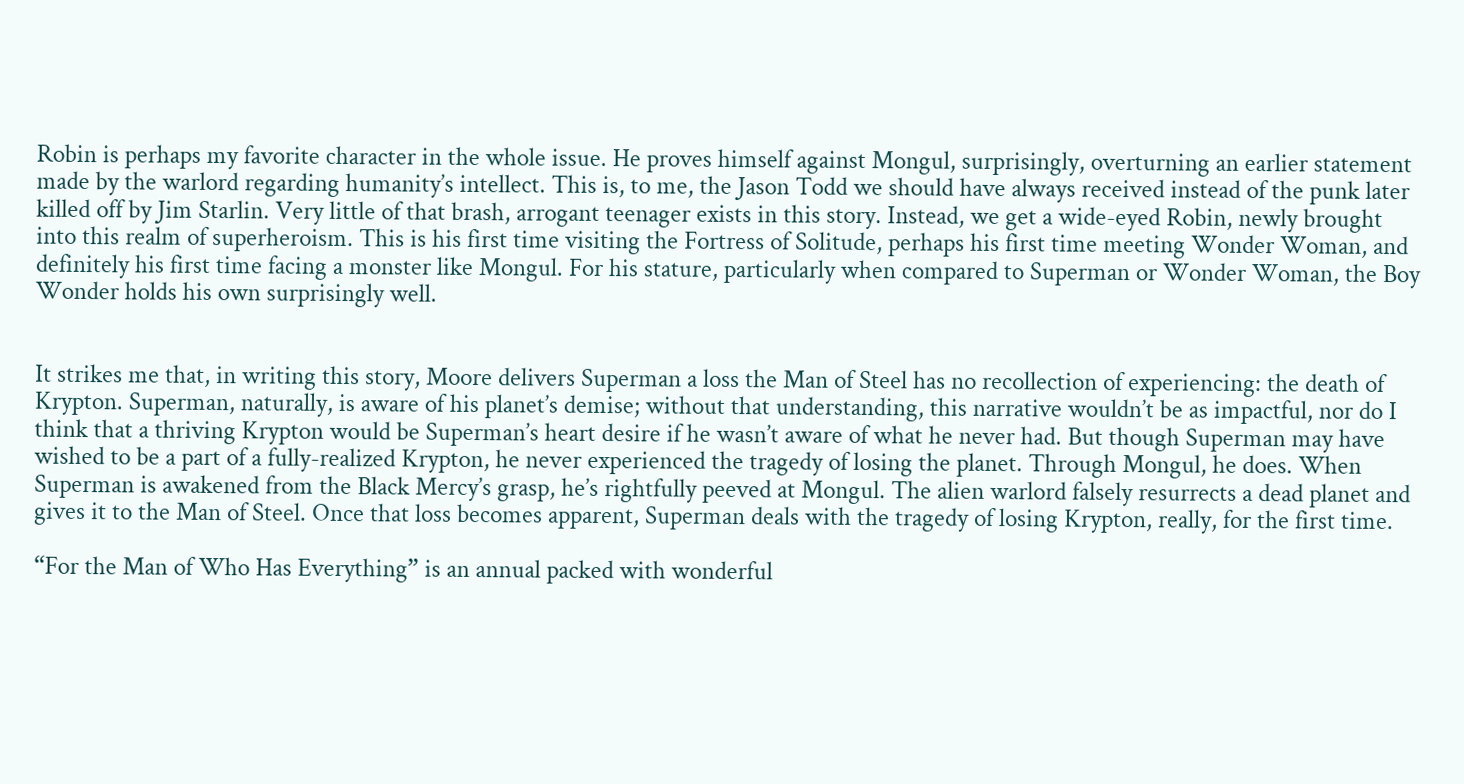Robin is perhaps my favorite character in the whole issue. He proves himself against Mongul, surprisingly, overturning an earlier statement made by the warlord regarding humanity’s intellect. This is, to me, the Jason Todd we should have always received instead of the punk later killed off by Jim Starlin. Very little of that brash, arrogant teenager exists in this story. Instead, we get a wide-eyed Robin, newly brought into this realm of superheroism. This is his first time visiting the Fortress of Solitude, perhaps his first time meeting Wonder Woman, and definitely his first time facing a monster like Mongul. For his stature, particularly when compared to Superman or Wonder Woman, the Boy Wonder holds his own surprisingly well.


It strikes me that, in writing this story, Moore delivers Superman a loss the Man of Steel has no recollection of experiencing: the death of Krypton. Superman, naturally, is aware of his planet’s demise; without that understanding, this narrative wouldn’t be as impactful, nor do I think that a thriving Krypton would be Superman’s heart desire if he wasn’t aware of what he never had. But though Superman may have wished to be a part of a fully-realized Krypton, he never experienced the tragedy of losing the planet. Through Mongul, he does. When Superman is awakened from the Black Mercy’s grasp, he’s rightfully peeved at Mongul. The alien warlord falsely resurrects a dead planet and gives it to the Man of Steel. Once that loss becomes apparent, Superman deals with the tragedy of losing Krypton, really, for the first time.

“For the Man of Who Has Everything” is an annual packed with wonderful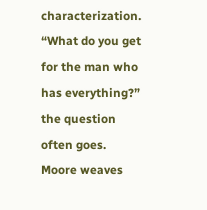characterization. “What do you get for the man who has everything?” the question often goes. Moore weaves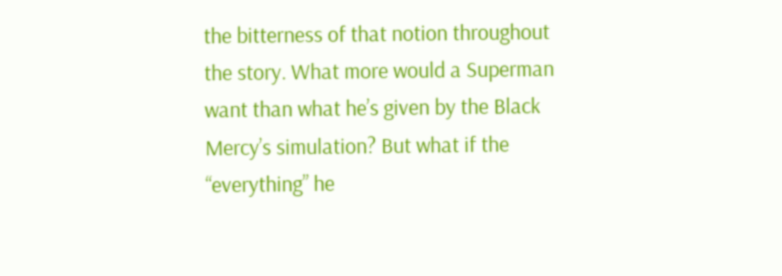the bitterness of that notion throughout the story. What more would a Superman want than what he’s given by the Black Mercy’s simulation? But what if the “everything” he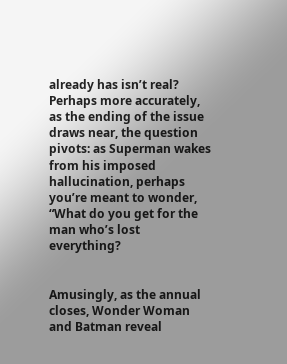already has isn’t real? Perhaps more accurately, as the ending of the issue draws near, the question pivots: as Superman wakes from his imposed hallucination, perhaps you’re meant to wonder, “What do you get for the man who’s lost everything?


Amusingly, as the annual closes, Wonder Woman and Batman reveal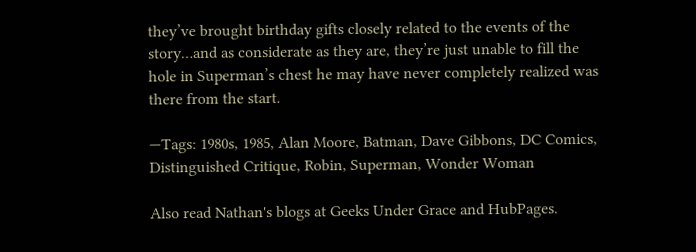they’ve brought birthday gifts closely related to the events of the story…and as considerate as they are, they’re just unable to fill the hole in Superman’s chest he may have never completely realized was there from the start.

—Tags: 1980s, 1985, Alan Moore, Batman, Dave Gibbons, DC Comics, Distinguished Critique, Robin, Superman, Wonder Woman

Also read Nathan's blogs at Geeks Under Grace and HubPages.